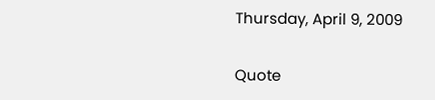Thursday, April 9, 2009

Quote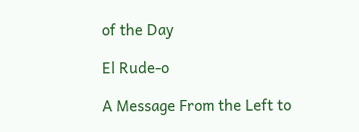of the Day

El Rude-o

A Message From the Left to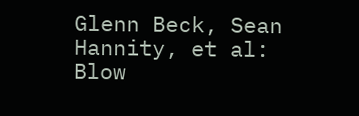Glenn Beck, Sean Hannity, et al: Blow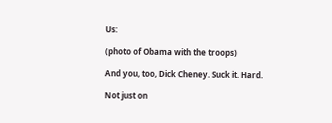Us:

(photo of Obama with the troops)

And you, too, Dick Cheney. Suck it. Hard.

Not just on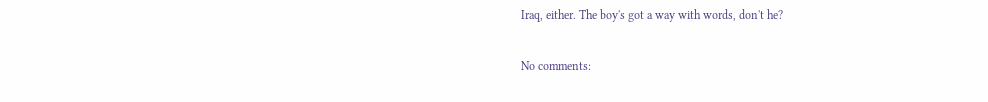Iraq, either. The boy's got a way with words, don't he?

No comments: